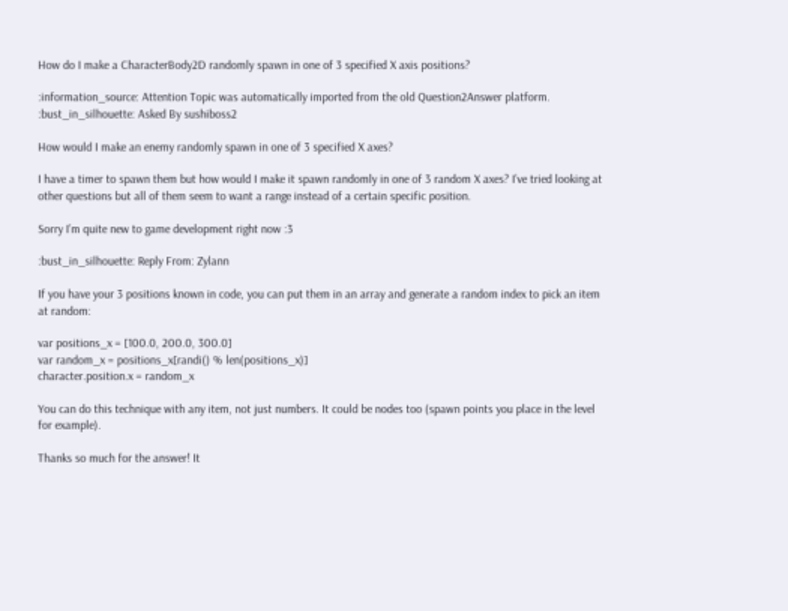How do I make a CharacterBody2D randomly spawn in one of 3 specified X axis positions?

:information_source: Attention Topic was automatically imported from the old Question2Answer platform.
:bust_in_silhouette: Asked By sushiboss2

How would I make an enemy randomly spawn in one of 3 specified X axes?

I have a timer to spawn them but how would I make it spawn randomly in one of 3 random X axes? I’ve tried looking at other questions but all of them seem to want a range instead of a certain specific position.

Sorry I’m quite new to game development right now :3

:bust_in_silhouette: Reply From: Zylann

If you have your 3 positions known in code, you can put them in an array and generate a random index to pick an item at random:

var positions_x = [100.0, 200.0, 300.0]
var random_x = positions_x[randi() % len(positions_x)]
character.position.x = random_x

You can do this technique with any item, not just numbers. It could be nodes too (spawn points you place in the level for example).

Thanks so much for the answer! It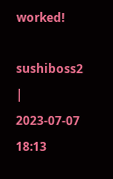worked!

sushiboss2 | 2023-07-07 18:13